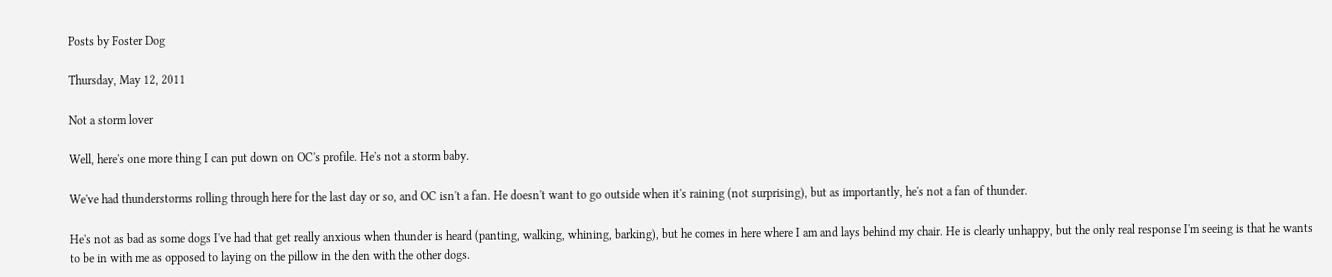Posts by Foster Dog

Thursday, May 12, 2011

Not a storm lover

Well, here's one more thing I can put down on OC's profile. He's not a storm baby.

We've had thunderstorms rolling through here for the last day or so, and OC isn't a fan. He doesn't want to go outside when it's raining (not surprising), but as importantly, he's not a fan of thunder.

He's not as bad as some dogs I've had that get really anxious when thunder is heard (panting, walking, whining, barking), but he comes in here where I am and lays behind my chair. He is clearly unhappy, but the only real response I'm seeing is that he wants to be in with me as opposed to laying on the pillow in the den with the other dogs.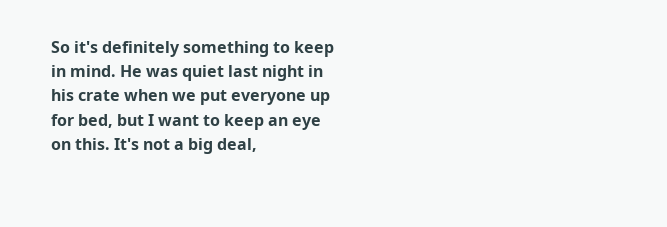So it's definitely something to keep in mind. He was quiet last night in his crate when we put everyone up for bed, but I want to keep an eye on this. It's not a big deal,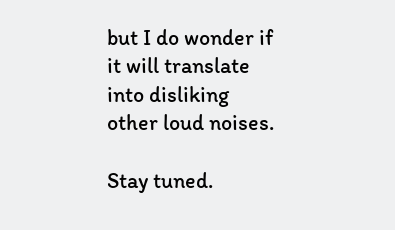but I do wonder if it will translate into disliking other loud noises.

Stay tuned.